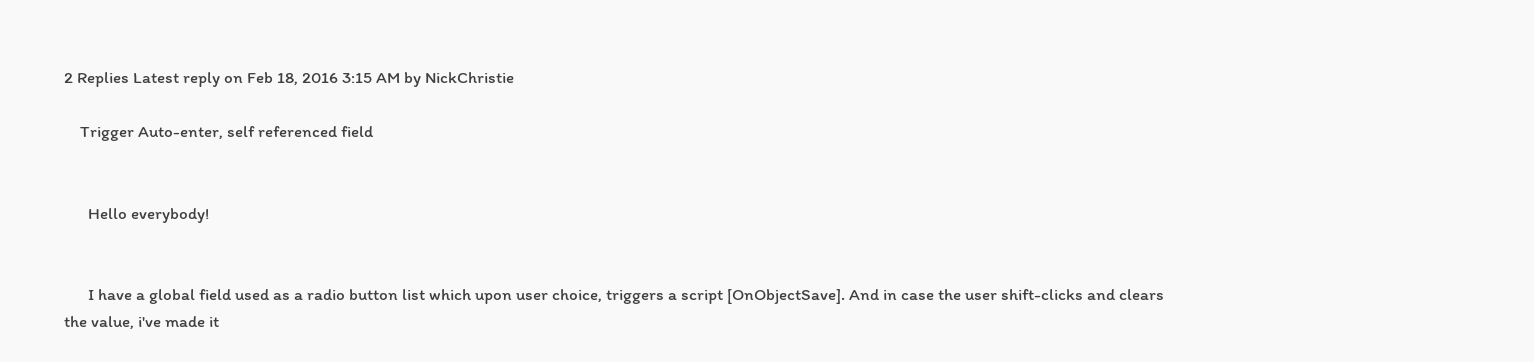2 Replies Latest reply on Feb 18, 2016 3:15 AM by NickChristie

    Trigger Auto-enter, self referenced field


      Hello everybody!


      I have a global field used as a radio button list which upon user choice, triggers a script [OnObjectSave]. And in case the user shift-clicks and clears the value, i've made it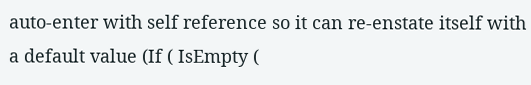auto-enter with self reference so it can re-enstate itself with a default value (If ( IsEmpty (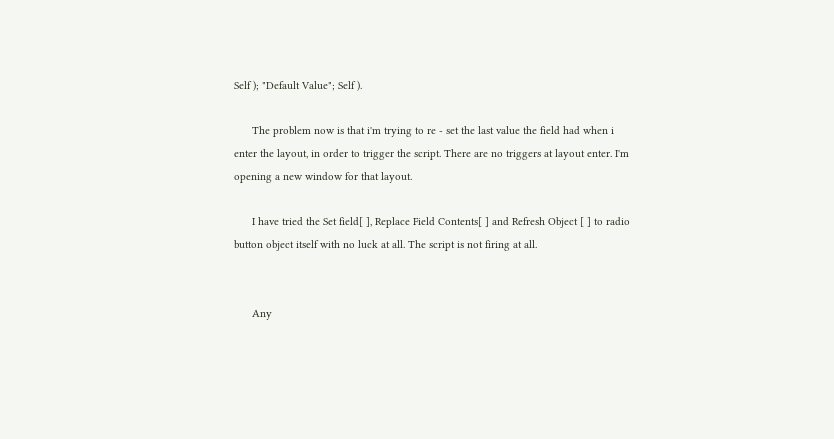Self ); "Default Value"; Self ).

      The problem now is that i'm trying to re - set the last value the field had when i enter the layout, in order to trigger the script. There are no triggers at layout enter. I'm opening a new window for that layout.

      I have tried the Set field[ ], Replace Field Contents[ ] and Refresh Object [ ] to radio button object itself with no luck at all. The script is not firing at all.


      Any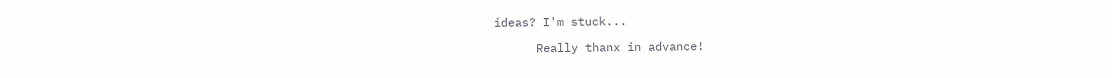ideas? I'm stuck...

      Really thanx in advance!